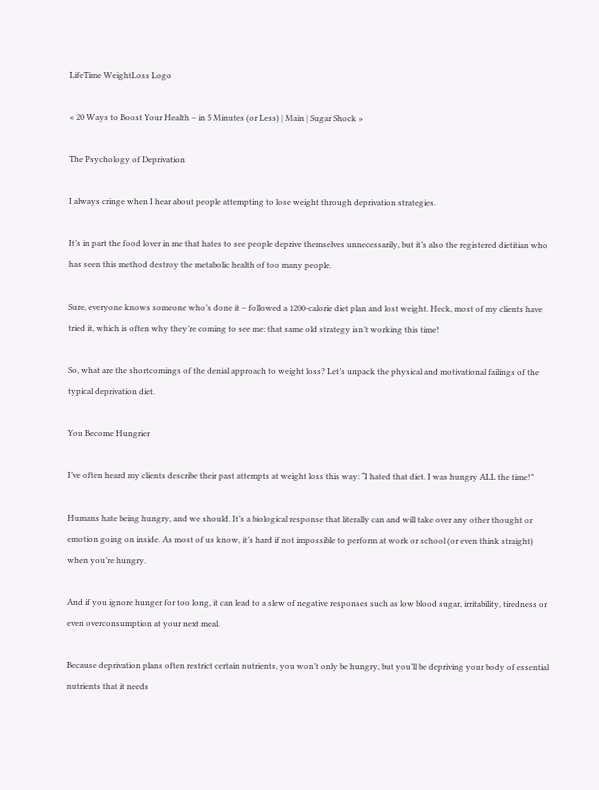LifeTime WeightLoss Logo

« 20 Ways to Boost Your Health – in 5 Minutes (or Less) | Main | Sugar Shock »

The Psychology of Deprivation

I always cringe when I hear about people attempting to lose weight through deprivation strategies.

It’s in part the food lover in me that hates to see people deprive themselves unnecessarily, but it’s also the registered dietitian who has seen this method destroy the metabolic health of too many people.

Sure, everyone knows someone who’s done it – followed a 1200-calorie diet plan and lost weight. Heck, most of my clients have tried it, which is often why they’re coming to see me: that same old strategy isn’t working this time!

So, what are the shortcomings of the denial approach to weight loss? Let’s unpack the physical and motivational failings of the typical deprivation diet.

You Become Hungrier

I’ve often heard my clients describe their past attempts at weight loss this way: “I hated that diet. I was hungry ALL the time!”

Humans hate being hungry, and we should. It’s a biological response that literally can and will take over any other thought or emotion going on inside. As most of us know, it’s hard if not impossible to perform at work or school (or even think straight) when you’re hungry.

And if you ignore hunger for too long, it can lead to a slew of negative responses such as low blood sugar, irritability, tiredness or even overconsumption at your next meal.

Because deprivation plans often restrict certain nutrients, you won’t only be hungry, but you’ll be depriving your body of essential nutrients that it needs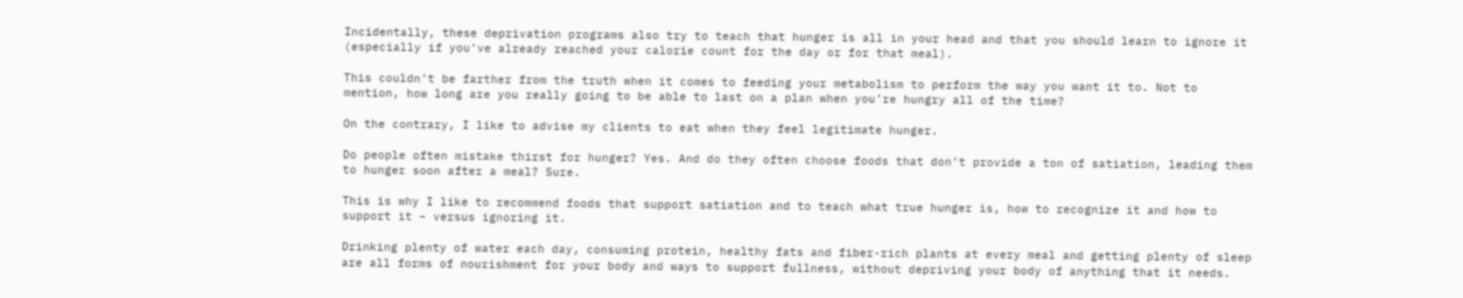Incidentally, these deprivation programs also try to teach that hunger is all in your head and that you should learn to ignore it (especially if you’ve already reached your calorie count for the day or for that meal).

This couldn’t be farther from the truth when it comes to feeding your metabolism to perform the way you want it to. Not to mention, how long are you really going to be able to last on a plan when you’re hungry all of the time?

On the contrary, I like to advise my clients to eat when they feel legitimate hunger.

Do people often mistake thirst for hunger? Yes. And do they often choose foods that don’t provide a ton of satiation, leading them to hunger soon after a meal? Sure.

This is why I like to recommend foods that support satiation and to teach what true hunger is, how to recognize it and how to support it – versus ignoring it.

Drinking plenty of water each day, consuming protein, healthy fats and fiber-rich plants at every meal and getting plenty of sleep are all forms of nourishment for your body and ways to support fullness, without depriving your body of anything that it needs.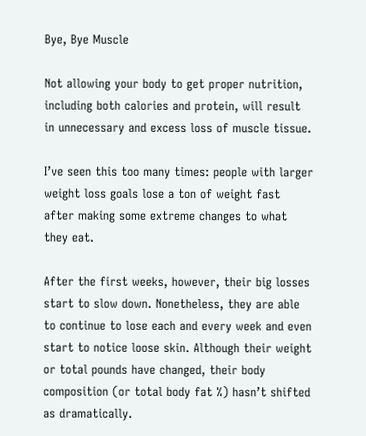Bye, Bye Muscle

Not allowing your body to get proper nutrition, including both calories and protein, will result in unnecessary and excess loss of muscle tissue.

I’ve seen this too many times: people with larger weight loss goals lose a ton of weight fast after making some extreme changes to what they eat.

After the first weeks, however, their big losses start to slow down. Nonetheless, they are able to continue to lose each and every week and even start to notice loose skin. Although their weight or total pounds have changed, their body composition (or total body fat %) hasn’t shifted as dramatically.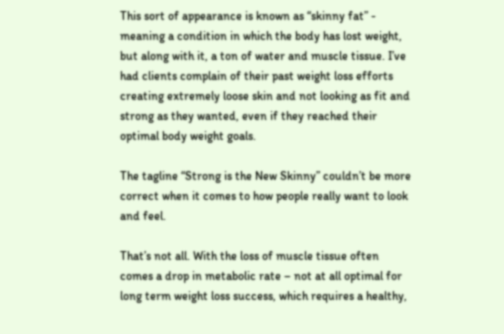This sort of appearance is known as “skinny fat” - meaning a condition in which the body has lost weight, but along with it, a ton of water and muscle tissue. I’ve had clients complain of their past weight loss efforts creating extremely loose skin and not looking as fit and strong as they wanted, even if they reached their optimal body weight goals.

The tagline “Strong is the New Skinny” couldn’t be more correct when it comes to how people really want to look and feel.

That’s not all. With the loss of muscle tissue often comes a drop in metabolic rate – not at all optimal for long term weight loss success, which requires a healthy,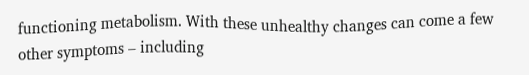functioning metabolism. With these unhealthy changes can come a few other symptoms – including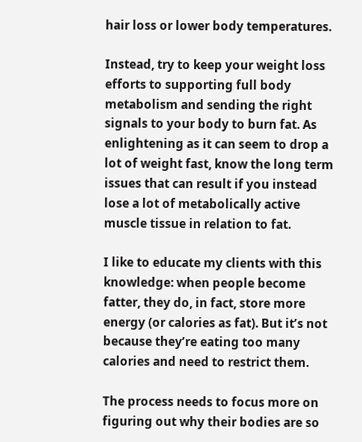hair loss or lower body temperatures.

Instead, try to keep your weight loss efforts to supporting full body metabolism and sending the right signals to your body to burn fat. As enlightening as it can seem to drop a lot of weight fast, know the long term issues that can result if you instead lose a lot of metabolically active muscle tissue in relation to fat.

I like to educate my clients with this knowledge: when people become fatter, they do, in fact, store more energy (or calories as fat). But it’s not because they’re eating too many calories and need to restrict them.

The process needs to focus more on figuring out why their bodies are so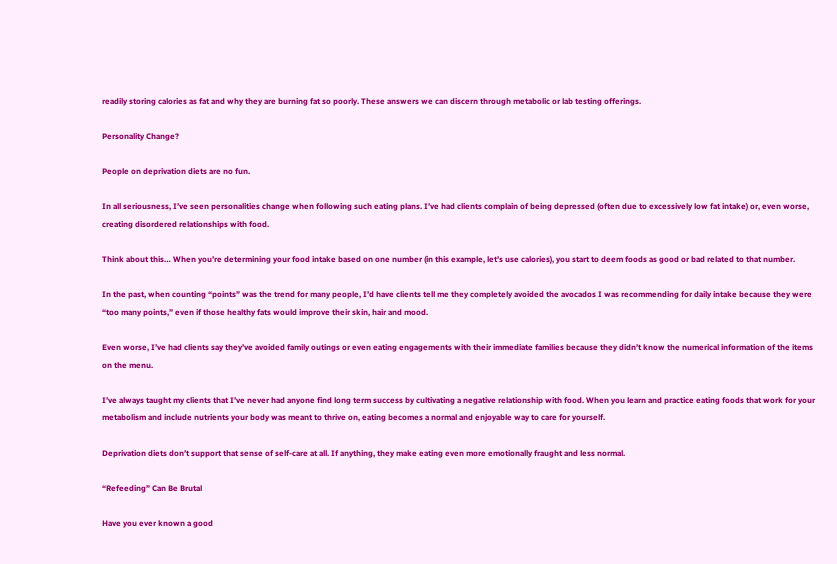readily storing calories as fat and why they are burning fat so poorly. These answers we can discern through metabolic or lab testing offerings.

Personality Change?

People on deprivation diets are no fun.

In all seriousness, I’ve seen personalities change when following such eating plans. I’ve had clients complain of being depressed (often due to excessively low fat intake) or, even worse, creating disordered relationships with food.

Think about this… When you’re determining your food intake based on one number (in this example, let’s use calories), you start to deem foods as good or bad related to that number.

In the past, when counting “points” was the trend for many people, I’d have clients tell me they completely avoided the avocados I was recommending for daily intake because they were “too many points,” even if those healthy fats would improve their skin, hair and mood.

Even worse, I’ve had clients say they’ve avoided family outings or even eating engagements with their immediate families because they didn’t know the numerical information of the items on the menu.

I’ve always taught my clients that I’ve never had anyone find long term success by cultivating a negative relationship with food. When you learn and practice eating foods that work for your metabolism and include nutrients your body was meant to thrive on, eating becomes a normal and enjoyable way to care for yourself.

Deprivation diets don’t support that sense of self-care at all. If anything, they make eating even more emotionally fraught and less normal.

“Refeeding” Can Be Brutal

Have you ever known a good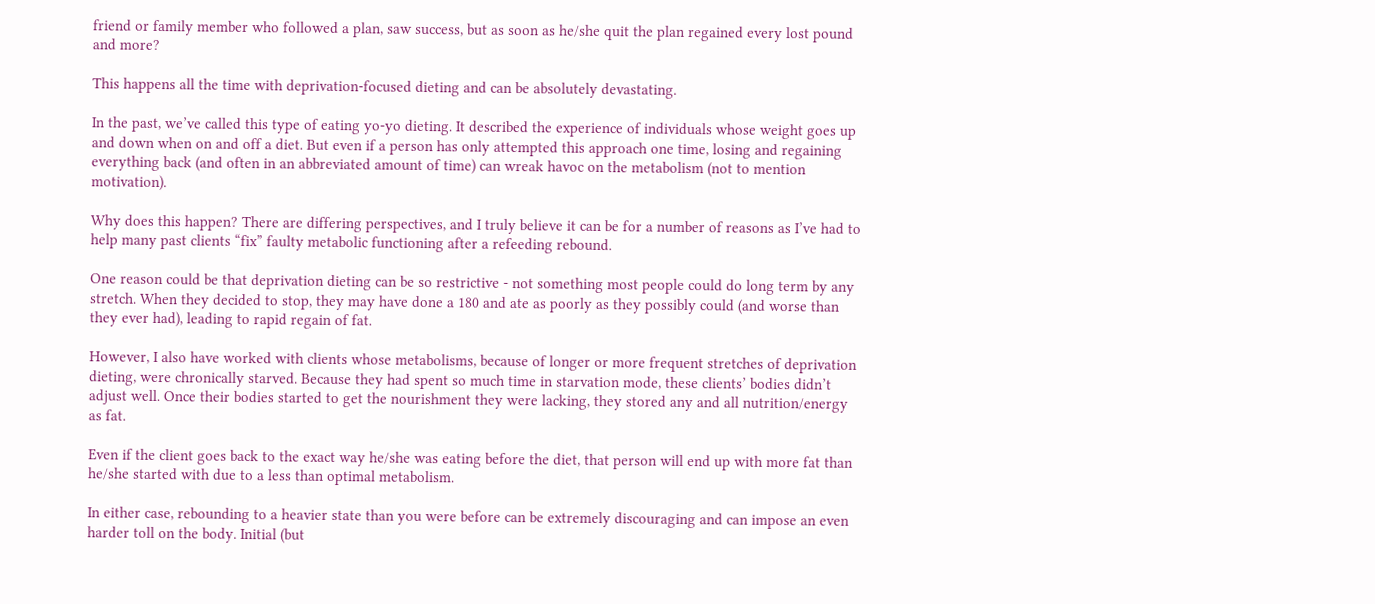friend or family member who followed a plan, saw success, but as soon as he/she quit the plan regained every lost pound and more?

This happens all the time with deprivation-focused dieting and can be absolutely devastating.

In the past, we’ve called this type of eating yo-yo dieting. It described the experience of individuals whose weight goes up and down when on and off a diet. But even if a person has only attempted this approach one time, losing and regaining everything back (and often in an abbreviated amount of time) can wreak havoc on the metabolism (not to mention motivation).

Why does this happen? There are differing perspectives, and I truly believe it can be for a number of reasons as I’ve had to help many past clients “fix” faulty metabolic functioning after a refeeding rebound.

One reason could be that deprivation dieting can be so restrictive - not something most people could do long term by any stretch. When they decided to stop, they may have done a 180 and ate as poorly as they possibly could (and worse than they ever had), leading to rapid regain of fat.

However, I also have worked with clients whose metabolisms, because of longer or more frequent stretches of deprivation dieting, were chronically starved. Because they had spent so much time in starvation mode, these clients’ bodies didn’t adjust well. Once their bodies started to get the nourishment they were lacking, they stored any and all nutrition/energy as fat.

Even if the client goes back to the exact way he/she was eating before the diet, that person will end up with more fat than he/she started with due to a less than optimal metabolism.

In either case, rebounding to a heavier state than you were before can be extremely discouraging and can impose an even harder toll on the body. Initial (but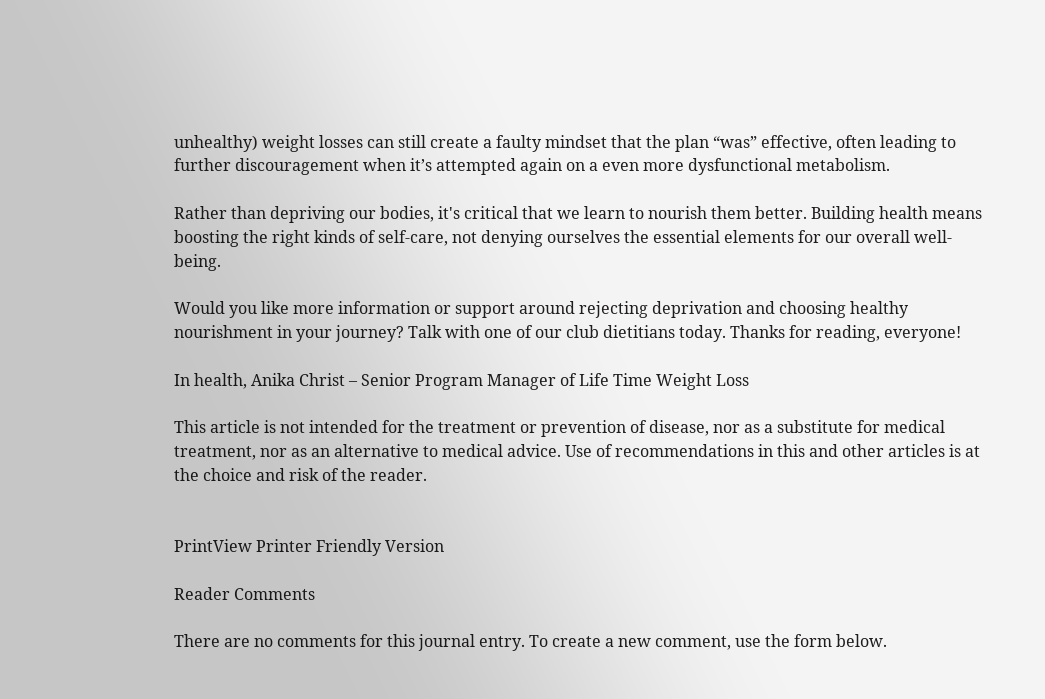unhealthy) weight losses can still create a faulty mindset that the plan “was” effective, often leading to further discouragement when it’s attempted again on a even more dysfunctional metabolism.

Rather than depriving our bodies, it's critical that we learn to nourish them better. Building health means boosting the right kinds of self-care, not denying ourselves the essential elements for our overall well-being.

Would you like more information or support around rejecting deprivation and choosing healthy nourishment in your journey? Talk with one of our club dietitians today. Thanks for reading, everyone!

In health, Anika Christ – Senior Program Manager of Life Time Weight Loss

This article is not intended for the treatment or prevention of disease, nor as a substitute for medical treatment, nor as an alternative to medical advice. Use of recommendations in this and other articles is at the choice and risk of the reader.


PrintView Printer Friendly Version

Reader Comments

There are no comments for this journal entry. To create a new comment, use the form below.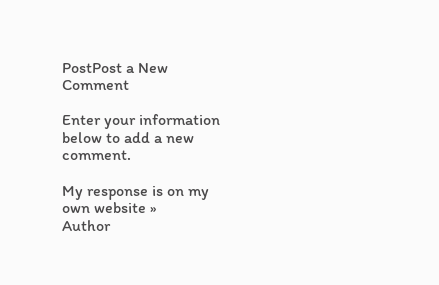PostPost a New Comment

Enter your information below to add a new comment.

My response is on my own website »
Author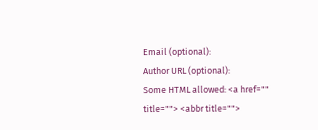Email (optional):
Author URL (optional):
Some HTML allowed: <a href="" title=""> <abbr title="">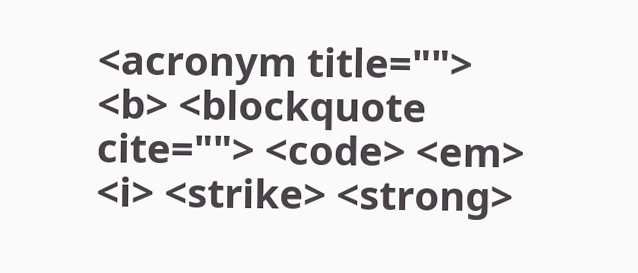<acronym title=""> <b> <blockquote cite=""> <code> <em> <i> <strike> <strong>